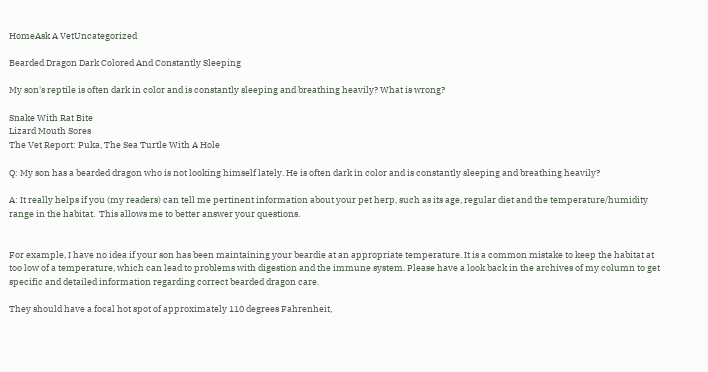HomeAsk A VetUncategorized

Bearded Dragon Dark Colored And Constantly Sleeping

My son's reptile is often dark in color and is constantly sleeping and breathing heavily? What is wrong?

Snake With Rat Bite
Lizard Mouth Sores
The Vet Report: Puka, The Sea Turtle With A Hole

Q: My son has a bearded dragon who is not looking himself lately. He is often dark in color and is constantly sleeping and breathing heavily?

A: It really helps if you (my readers) can tell me pertinent information about your pet herp, such as its age, regular diet and the temperature/humidity range in the habitat.  This allows me to better answer your questions.


For example, I have no idea if your son has been maintaining your beardie at an appropriate temperature. It is a common mistake to keep the habitat at too low of a temperature, which can lead to problems with digestion and the immune system. Please have a look back in the archives of my column to get specific and detailed information regarding correct bearded dragon care.

They should have a focal hot spot of approximately 110 degrees Fahrenheit,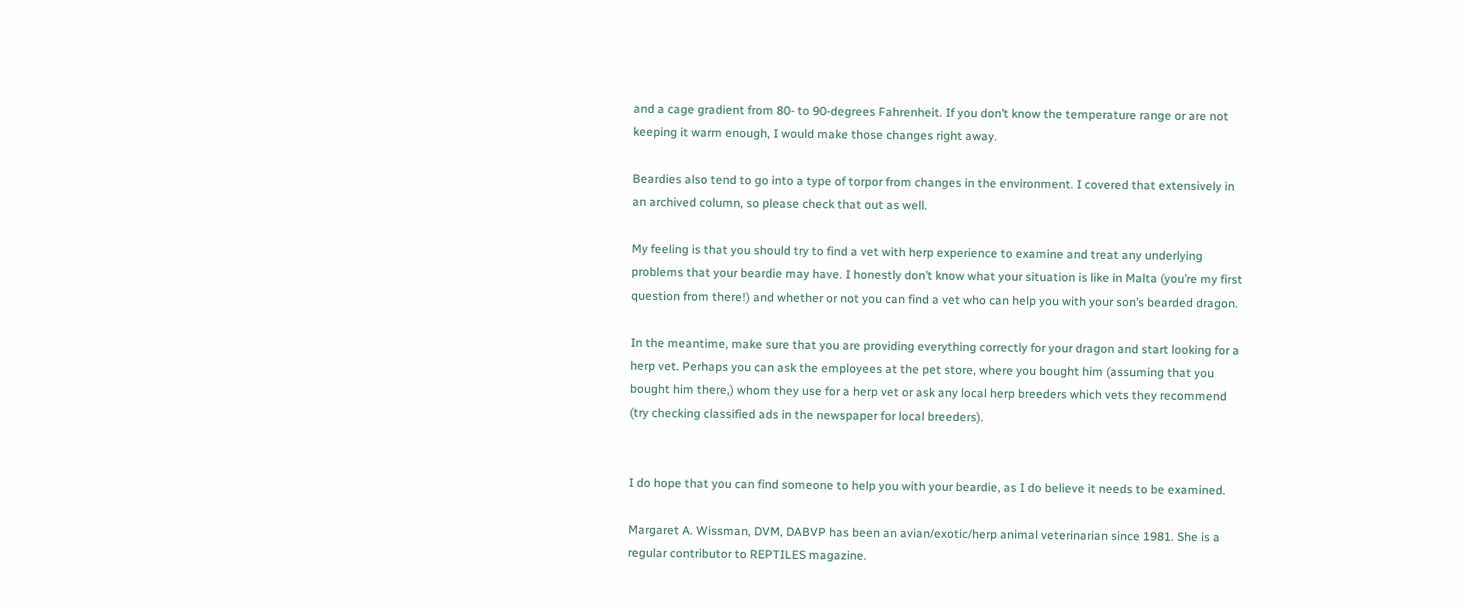and a cage gradient from 80- to 90-degrees Fahrenheit. If you don’t know the temperature range or are not keeping it warm enough, I would make those changes right away.

Beardies also tend to go into a type of torpor from changes in the environment. I covered that extensively in an archived column, so please check that out as well.

My feeling is that you should try to find a vet with herp experience to examine and treat any underlying problems that your beardie may have. I honestly don’t know what your situation is like in Malta (you’re my first question from there!) and whether or not you can find a vet who can help you with your son’s bearded dragon.

In the meantime, make sure that you are providing everything correctly for your dragon and start looking for a herp vet. Perhaps you can ask the employees at the pet store, where you bought him (assuming that you bought him there,) whom they use for a herp vet or ask any local herp breeders which vets they recommend (try checking classified ads in the newspaper for local breeders).


I do hope that you can find someone to help you with your beardie, as I do believe it needs to be examined.

Margaret A. Wissman, DVM, DABVP has been an avian/exotic/herp animal veterinarian since 1981. She is a regular contributor to REPTILES magazine.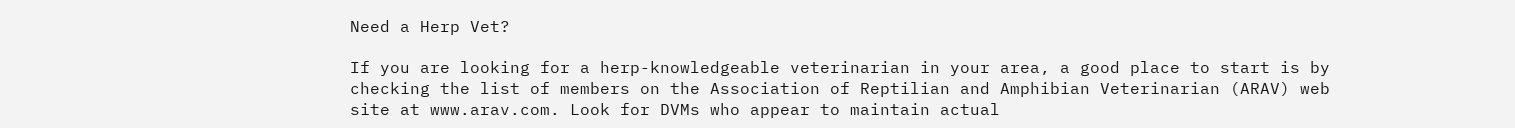Need a Herp Vet?

If you are looking for a herp-knowledgeable veterinarian in your area, a good place to start is by checking the list of members on the Association of Reptilian and Amphibian Veterinarian (ARAV) web site at www.arav.com. Look for DVMs who appear to maintain actual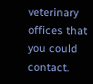veterinary offices that you could contact.